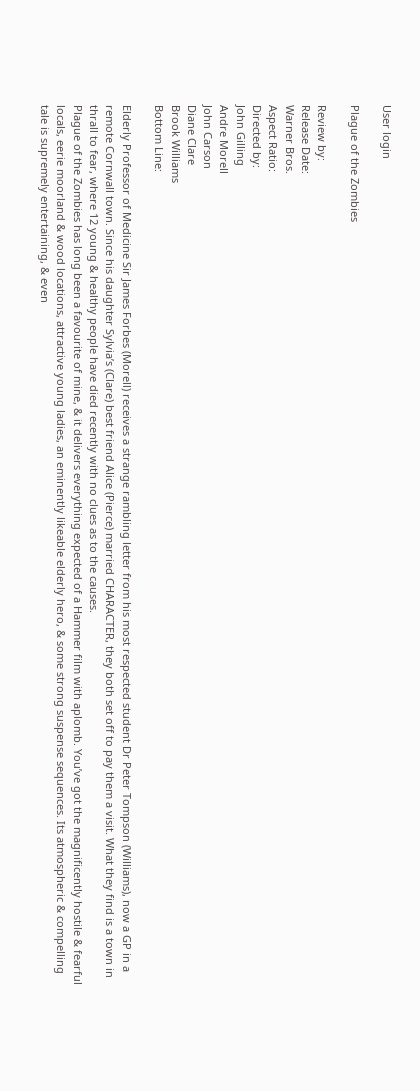User login

Plague of the Zombies

Review by:
Release Date:
Warner Bros.
Aspect Ratio:
Directed by:
John Gilling
Andre Morell
John Carson
Diane Clare
Brook Williams
Bottom Line:

Elderly Professor of Medicine Sir James Forbes (Morell) receives a strange rambling letter from his most respected student Dr Peter Tompson (Williams), now a GP in a remote Cornwall town. Since his daughter Sylvia’s (Clare) best friend Alice (Pierce) married CHARACTER, they both set off to pay them a visit. What they find is a town in thrall to fear, where 12 young & healthy people have died recently with no clues as to the causes.
Plague of the Zombies has long been a favourite of mine, & it delivers everything expected of a Hammer film with aplomb. You’ve got the magnificently hostile & fearful locals, eerie moorland & wood locations, attractive young ladies, an eminently likeable elderly hero, & some strong suspense sequences. Its atmospheric & compelling tale is supremely entertaining, & even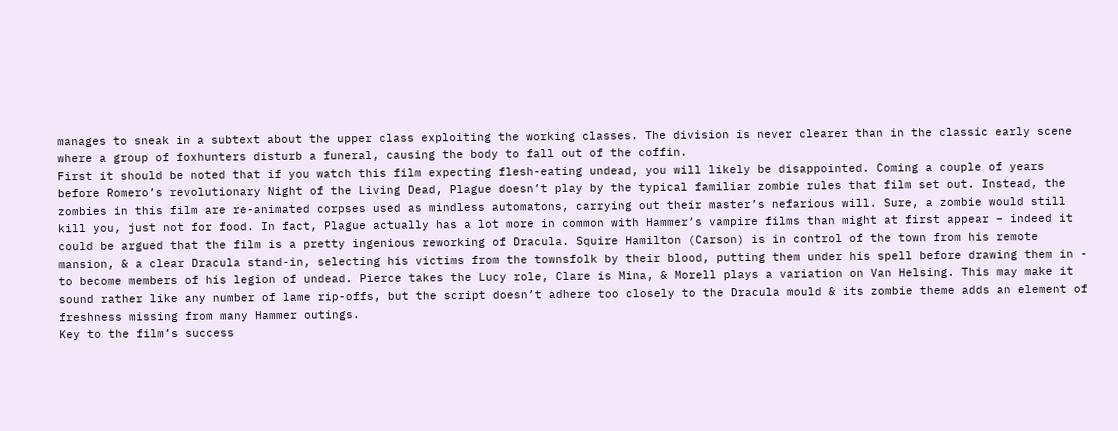manages to sneak in a subtext about the upper class exploiting the working classes. The division is never clearer than in the classic early scene where a group of foxhunters disturb a funeral, causing the body to fall out of the coffin.
First it should be noted that if you watch this film expecting flesh-eating undead, you will likely be disappointed. Coming a couple of years before Romero’s revolutionary Night of the Living Dead, Plague doesn’t play by the typical familiar zombie rules that film set out. Instead, the zombies in this film are re-animated corpses used as mindless automatons, carrying out their master’s nefarious will. Sure, a zombie would still kill you, just not for food. In fact, Plague actually has a lot more in common with Hammer’s vampire films than might at first appear – indeed it could be argued that the film is a pretty ingenious reworking of Dracula. Squire Hamilton (Carson) is in control of the town from his remote mansion, & a clear Dracula stand-in, selecting his victims from the townsfolk by their blood, putting them under his spell before drawing them in - to become members of his legion of undead. Pierce takes the Lucy role, Clare is Mina, & Morell plays a variation on Van Helsing. This may make it sound rather like any number of lame rip-offs, but the script doesn’t adhere too closely to the Dracula mould & its zombie theme adds an element of freshness missing from many Hammer outings.
Key to the film’s success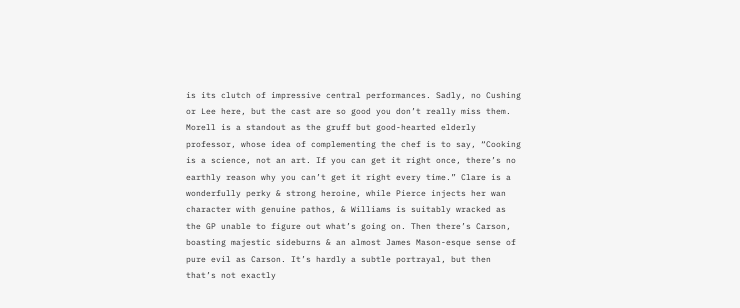is its clutch of impressive central performances. Sadly, no Cushing or Lee here, but the cast are so good you don’t really miss them. Morell is a standout as the gruff but good-hearted elderly professor, whose idea of complementing the chef is to say, “Cooking is a science, not an art. If you can get it right once, there’s no earthly reason why you can’t get it right every time.” Clare is a wonderfully perky & strong heroine, while Pierce injects her wan character with genuine pathos, & Williams is suitably wracked as the GP unable to figure out what’s going on. Then there’s Carson, boasting majestic sideburns & an almost James Mason-esque sense of pure evil as Carson. It’s hardly a subtle portrayal, but then that’s not exactly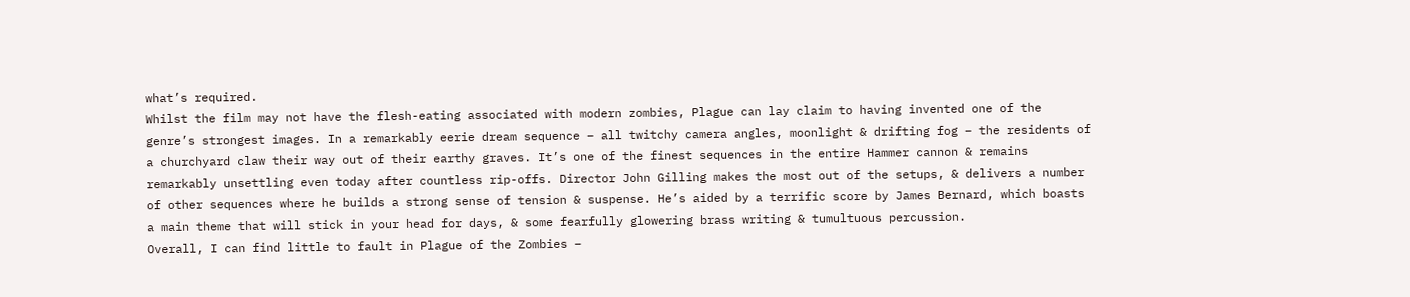what’s required.
Whilst the film may not have the flesh-eating associated with modern zombies, Plague can lay claim to having invented one of the genre’s strongest images. In a remarkably eerie dream sequence – all twitchy camera angles, moonlight & drifting fog – the residents of a churchyard claw their way out of their earthy graves. It’s one of the finest sequences in the entire Hammer cannon & remains remarkably unsettling even today after countless rip-offs. Director John Gilling makes the most out of the setups, & delivers a number of other sequences where he builds a strong sense of tension & suspense. He’s aided by a terrific score by James Bernard, which boasts a main theme that will stick in your head for days, & some fearfully glowering brass writing & tumultuous percussion.
Overall, I can find little to fault in Plague of the Zombies –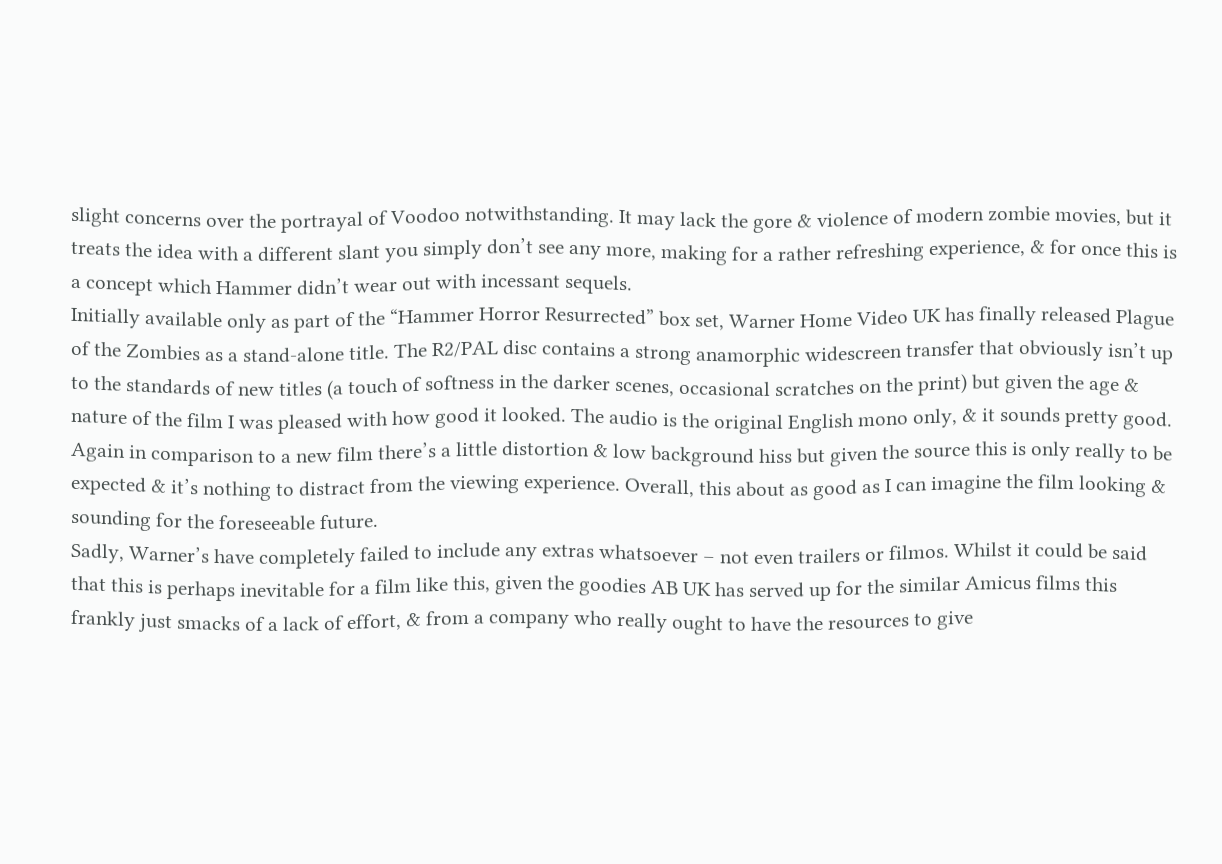slight concerns over the portrayal of Voodoo notwithstanding. It may lack the gore & violence of modern zombie movies, but it treats the idea with a different slant you simply don’t see any more, making for a rather refreshing experience, & for once this is a concept which Hammer didn’t wear out with incessant sequels.
Initially available only as part of the “Hammer Horror Resurrected” box set, Warner Home Video UK has finally released Plague of the Zombies as a stand-alone title. The R2/PAL disc contains a strong anamorphic widescreen transfer that obviously isn’t up to the standards of new titles (a touch of softness in the darker scenes, occasional scratches on the print) but given the age & nature of the film I was pleased with how good it looked. The audio is the original English mono only, & it sounds pretty good. Again in comparison to a new film there’s a little distortion & low background hiss but given the source this is only really to be expected & it’s nothing to distract from the viewing experience. Overall, this about as good as I can imagine the film looking & sounding for the foreseeable future.
Sadly, Warner’s have completely failed to include any extras whatsoever – not even trailers or filmos. Whilst it could be said that this is perhaps inevitable for a film like this, given the goodies AB UK has served up for the similar Amicus films this frankly just smacks of a lack of effort, & from a company who really ought to have the resources to give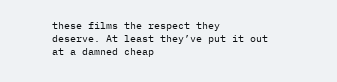these films the respect they deserve. At least they’ve put it out at a damned cheap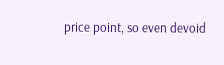price point, so even devoid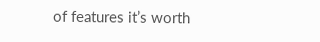of features it’s worth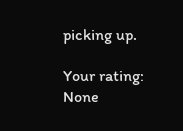picking up.

Your rating: None